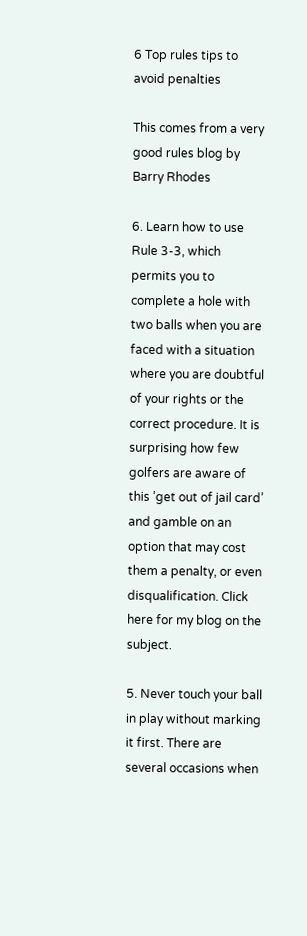6 Top rules tips to avoid penalties

This comes from a very good rules blog by Barry Rhodes

6. Learn how to use Rule 3-3, which permits you to complete a hole with two balls when you are faced with a situation where you are doubtful of your rights or the correct procedure. It is surprising how few golfers are aware of this ’get out of jail card’ and gamble on an option that may cost them a penalty, or even disqualification. Click here for my blog on the subject.

5. Never touch your ball in play without marking it first. There are several occasions when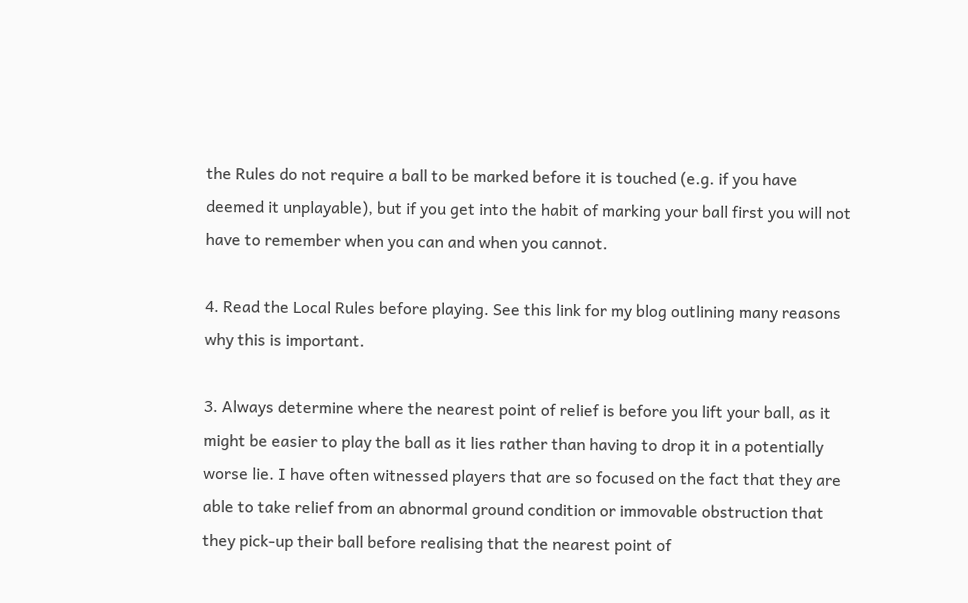the Rules do not require a ball to be marked before it is touched (e.g. if you have deemed it unplayable), but if you get into the habit of marking your ball first you will not have to remember when you can and when you cannot.

4. Read the Local Rules before playing. See this link for my blog outlining many reasons why this is important.

3. Always determine where the nearest point of relief is before you lift your ball, as it might be easier to play the ball as it lies rather than having to drop it in a potentially worse lie. I have often witnessed players that are so focused on the fact that they are able to take relief from an abnormal ground condition or immovable obstruction that they pick-up their ball before realising that the nearest point of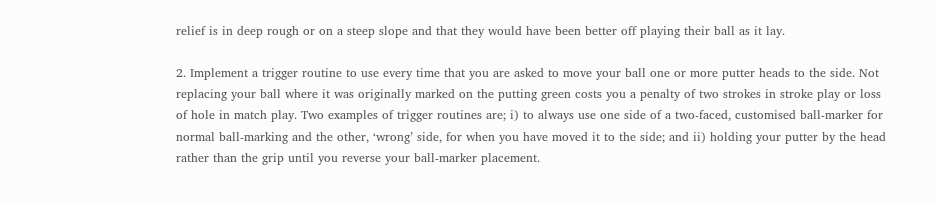relief is in deep rough or on a steep slope and that they would have been better off playing their ball as it lay.

2. Implement a trigger routine to use every time that you are asked to move your ball one or more putter heads to the side. Not replacing your ball where it was originally marked on the putting green costs you a penalty of two strokes in stroke play or loss of hole in match play. Two examples of trigger routines are; i) to always use one side of a two-faced, customised ball-marker for normal ball-marking and the other, ‘wrong’ side, for when you have moved it to the side; and ii) holding your putter by the head rather than the grip until you reverse your ball-marker placement.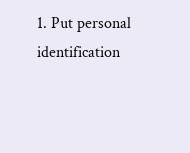1. Put personal identification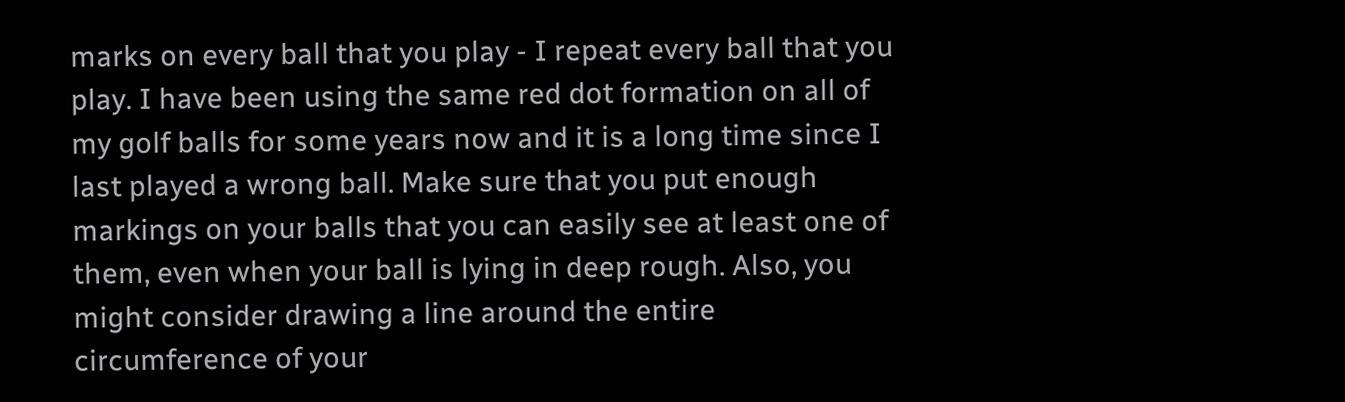marks on every ball that you play - I repeat every ball that you play. I have been using the same red dot formation on all of my golf balls for some years now and it is a long time since I last played a wrong ball. Make sure that you put enough markings on your balls that you can easily see at least one of them, even when your ball is lying in deep rough. Also, you might consider drawing a line around the entire circumference of your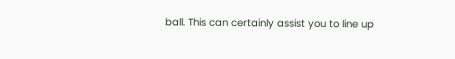ball. This can certainly assist you to line up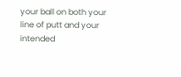your ball on both your line of putt and your intended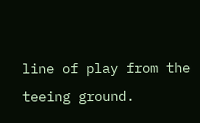line of play from the teeing ground.